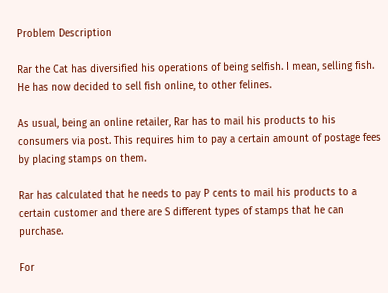Problem Description

Rar the Cat has diversified his operations of being selfish. I mean, selling fish. He has now decided to sell fish online, to other felines.

As usual, being an online retailer, Rar has to mail his products to his consumers via post. This requires him to pay a certain amount of postage fees by placing stamps on them.

Rar has calculated that he needs to pay P cents to mail his products to a certain customer and there are S different types of stamps that he can purchase.

For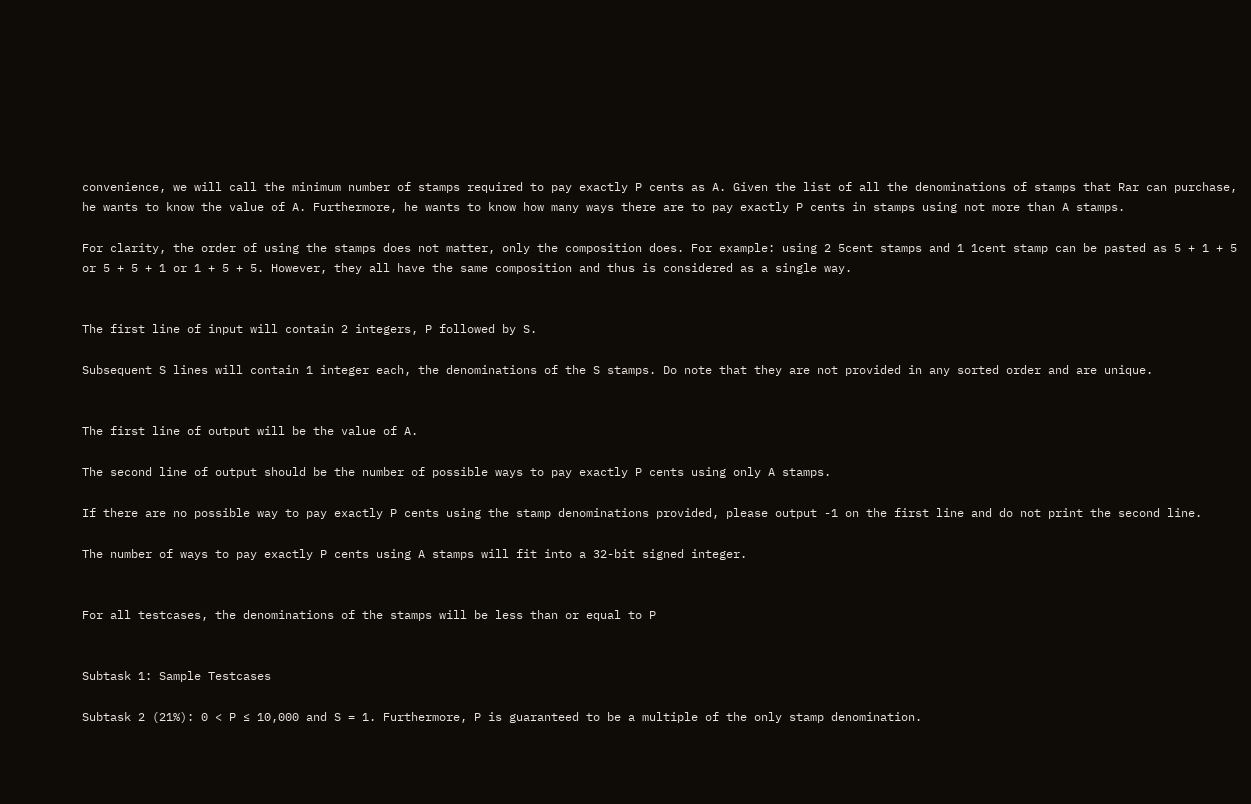convenience, we will call the minimum number of stamps required to pay exactly P cents as A. Given the list of all the denominations of stamps that Rar can purchase, he wants to know the value of A. Furthermore, he wants to know how many ways there are to pay exactly P cents in stamps using not more than A stamps.

For clarity, the order of using the stamps does not matter, only the composition does. For example: using 2 5cent stamps and 1 1cent stamp can be pasted as 5 + 1 + 5 or 5 + 5 + 1 or 1 + 5 + 5. However, they all have the same composition and thus is considered as a single way.


The first line of input will contain 2 integers, P followed by S.

Subsequent S lines will contain 1 integer each, the denominations of the S stamps. Do note that they are not provided in any sorted order and are unique.


The first line of output will be the value of A.

The second line of output should be the number of possible ways to pay exactly P cents using only A stamps.

If there are no possible way to pay exactly P cents using the stamp denominations provided, please output -1 on the first line and do not print the second line.

The number of ways to pay exactly P cents using A stamps will fit into a 32-bit signed integer.


For all testcases, the denominations of the stamps will be less than or equal to P


Subtask 1: Sample Testcases

Subtask 2 (21%): 0 < P ≤ 10,000 and S = 1. Furthermore, P is guaranteed to be a multiple of the only stamp denomination.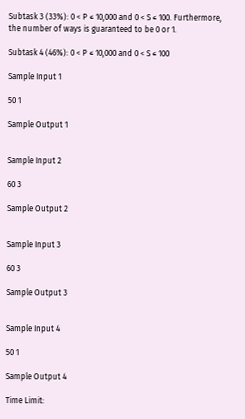Subtask 3 (33%): 0 < P ≤ 10,000 and 0 < S ≤ 100. Furthermore, the number of ways is guaranteed to be 0 or 1.

Subtask 4 (46%): 0 < P ≤ 10,000 and 0 < S ≤ 100

Sample Input 1

50 1

Sample Output 1


Sample Input 2

60 3

Sample Output 2


Sample Input 3

60 3

Sample Output 3


Sample Input 4

50 1

Sample Output 4

Time Limit: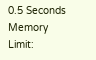0.5 Seconds
Memory Limit: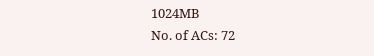1024MB
No. of ACs: 72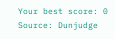Your best score: 0
Source: Dunjudge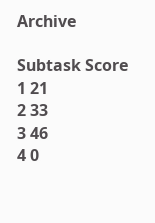Archive

Subtask Score
1 21
2 33
3 46
4 0